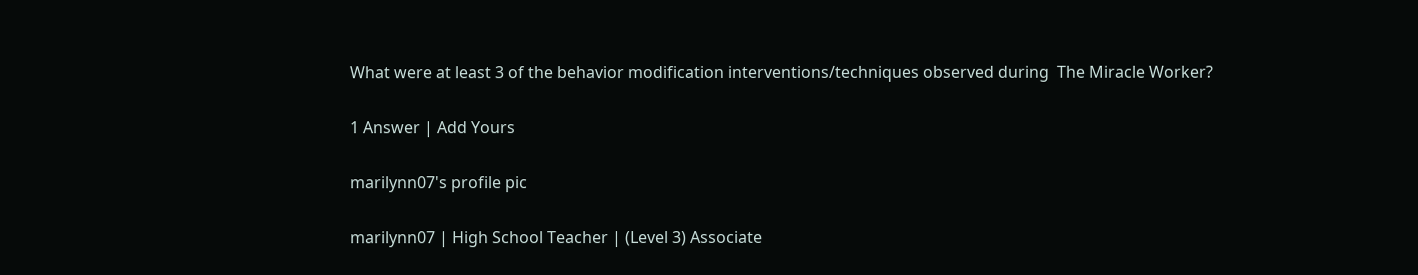What were at least 3 of the behavior modification interventions/techniques observed during  The Miracle Worker?

1 Answer | Add Yours

marilynn07's profile pic

marilynn07 | High School Teacher | (Level 3) Associate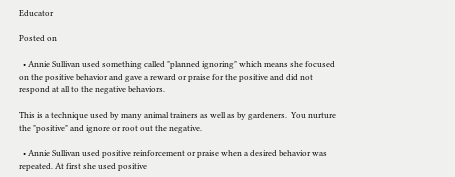Educator

Posted on

  • Annie Sullivan used something called "planned ignoring" which means she focused on the positive behavior and gave a reward or praise for the positive and did not respond at all to the negative behaviors.

This is a technique used by many animal trainers as well as by gardeners.  You nurture the "positive" and ignore or root out the negative.

  • Annie Sullivan used positive reinforcement or praise when a desired behavior was repeated. At first she used positive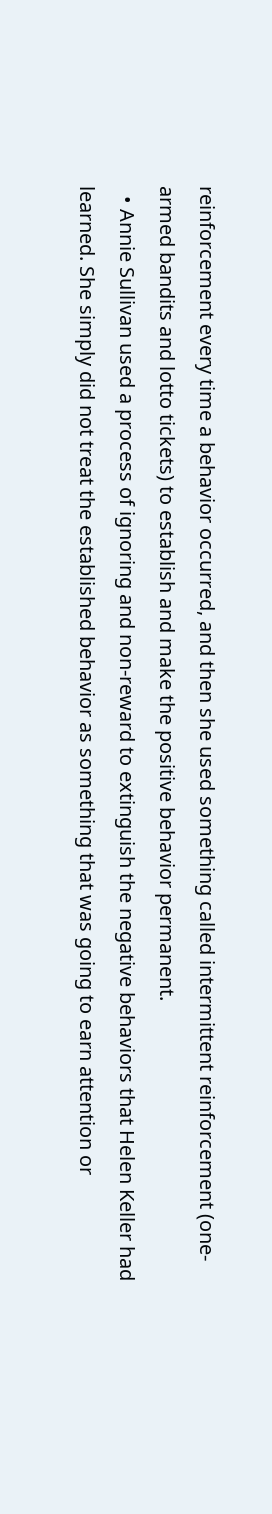reinforcement every time a behavior occurred, and then she used something called intermittent reinforcement (one-armed bandits and lotto tickets) to establish and make the positive behavior permanent.
  • Annie Sullivan used a process of ignoring and non-reward to extinguish the negative behaviors that Helen Keller had learned. She simply did not treat the established behavior as something that was going to earn attention or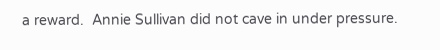a reward.  Annie Sullivan did not cave in under pressure.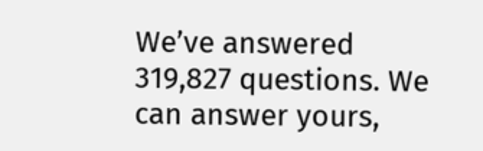We’ve answered 319,827 questions. We can answer yours,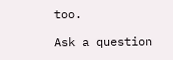too.

Ask a question